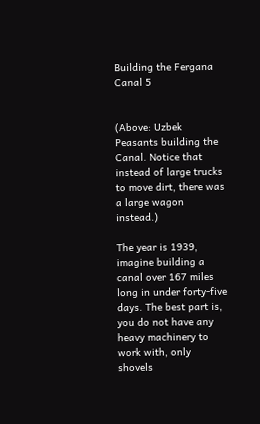Building the Fergana Canal 5


(Above: Uzbek Peasants building the Canal. Notice that instead of large trucks to move dirt, there was a large wagon instead.)

The year is 1939, imagine building a canal over 167 miles long in under forty-five days. The best part is, you do not have any heavy machinery to work with, only shovels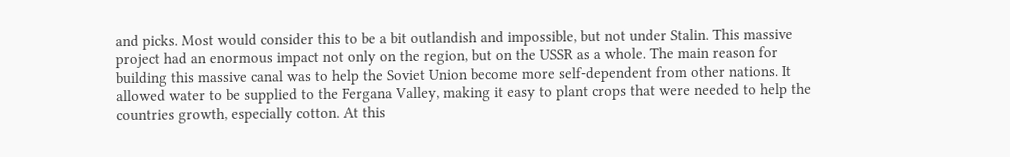and picks. Most would consider this to be a bit outlandish and impossible, but not under Stalin. This massive project had an enormous impact not only on the region, but on the USSR as a whole. The main reason for building this massive canal was to help the Soviet Union become more self-dependent from other nations. It allowed water to be supplied to the Fergana Valley, making it easy to plant crops that were needed to help the countries growth, especially cotton. At this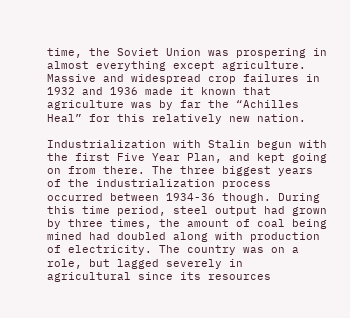time, the Soviet Union was prospering in almost everything except agriculture. Massive and widespread crop failures in 1932 and 1936 made it known that agriculture was by far the “Achilles Heal” for this relatively new nation.

Industrialization with Stalin begun with the first Five Year Plan, and kept going on from there. The three biggest years of the industrialization process occurred between 1934-36 though. During this time period, steel output had grown by three times, the amount of coal being mined had doubled along with production of electricity. The country was on a role, but lagged severely in agricultural since its resources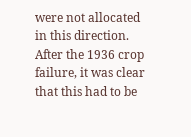were not allocated in this direction. After the 1936 crop failure, it was clear that this had to be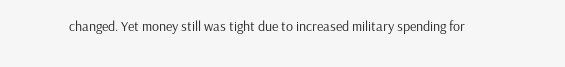changed. Yet money still was tight due to increased military spending for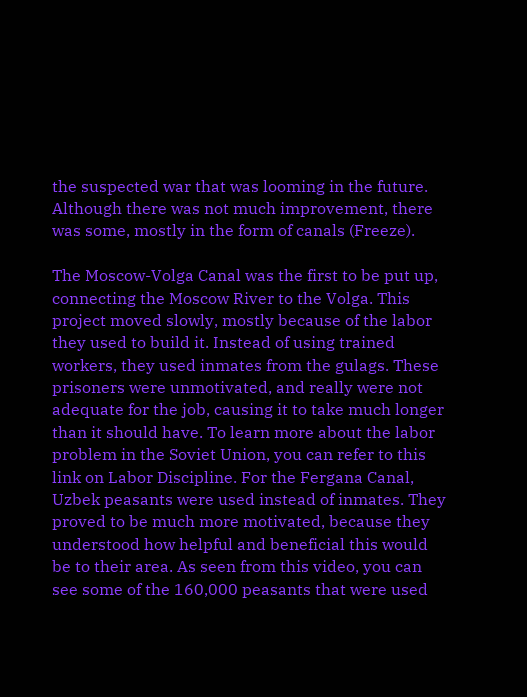the suspected war that was looming in the future. Although there was not much improvement, there was some, mostly in the form of canals (Freeze).

The Moscow-Volga Canal was the first to be put up, connecting the Moscow River to the Volga. This project moved slowly, mostly because of the labor they used to build it. Instead of using trained workers, they used inmates from the gulags. These prisoners were unmotivated, and really were not adequate for the job, causing it to take much longer than it should have. To learn more about the labor problem in the Soviet Union, you can refer to this link on Labor Discipline. For the Fergana Canal, Uzbek peasants were used instead of inmates. They proved to be much more motivated, because they understood how helpful and beneficial this would be to their area. As seen from this video, you can see some of the 160,000 peasants that were used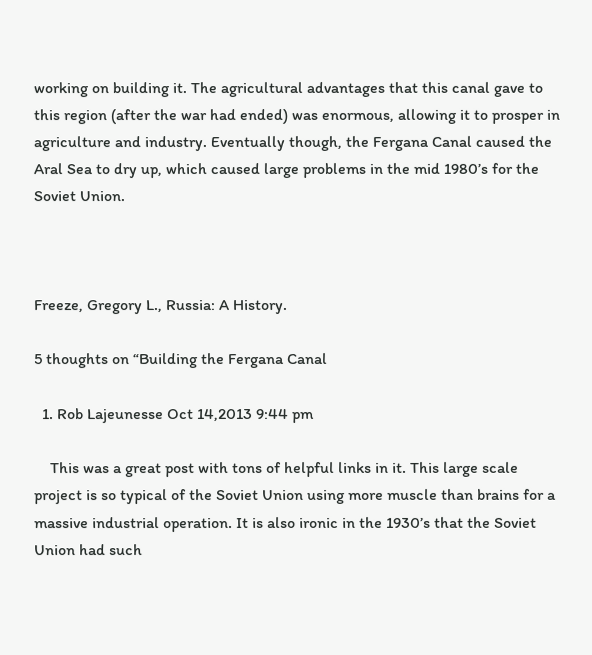working on building it. The agricultural advantages that this canal gave to this region (after the war had ended) was enormous, allowing it to prosper in agriculture and industry. Eventually though, the Fergana Canal caused the Aral Sea to dry up, which caused large problems in the mid 1980’s for the Soviet Union.



Freeze, Gregory L., Russia: A History.

5 thoughts on “Building the Fergana Canal

  1. Rob Lajeunesse Oct 14,2013 9:44 pm

    This was a great post with tons of helpful links in it. This large scale project is so typical of the Soviet Union using more muscle than brains for a massive industrial operation. It is also ironic in the 1930’s that the Soviet Union had such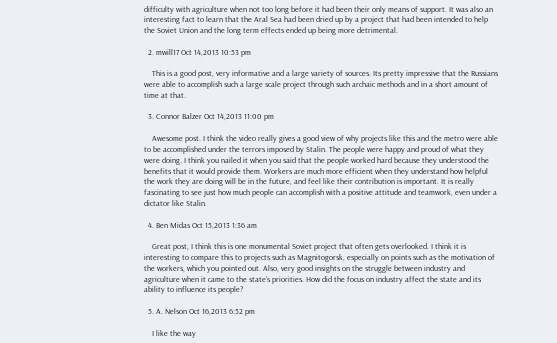difficulty with agriculture when not too long before it had been their only means of support. It was also an interesting fact to learn that the Aral Sea had been dried up by a project that had been intended to help the Soviet Union and the long term effects ended up being more detrimental.

  2. mwill17 Oct 14,2013 10:53 pm

    This is a good post, very informative and a large variety of sources. Its pretty impressive that the Russians were able to accomplish such a large scale project through such archaic methods and in a short amount of time at that.

  3. Connor Balzer Oct 14,2013 11:00 pm

    Awesome post. I think the video really gives a good view of why projects like this and the metro were able to be accomplished under the terrors imposed by Stalin. The people were happy and proud of what they were doing. I think you nailed it when you said that the people worked hard because they understood the benefits that it would provide them. Workers are much more efficient when they understand how helpful the work they are doing will be in the future, and feel like their contribution is important. It is really fascinating to see just how much people can accomplish with a positive attitude and teamwork, even under a dictator like Stalin.

  4. Ben Midas Oct 15,2013 1:36 am

    Great post, I think this is one monumental Soviet project that often gets overlooked. I think it is interesting to compare this to projects such as Magnitogorsk, especially on points such as the motivation of the workers, which you pointed out. Also, very good insights on the struggle between industry and agriculture when it came to the state’s priorities. How did the focus on industry affect the state and its ability to influence its people?

  5. A. Nelson Oct 16,2013 6:52 pm

    I like the way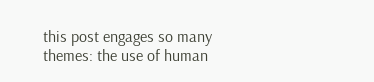this post engages so many themes: the use of human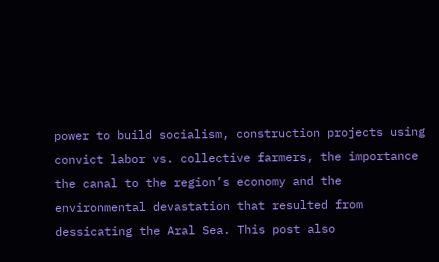power to build socialism, construction projects using convict labor vs. collective farmers, the importance the canal to the region’s economy and the environmental devastation that resulted from dessicating the Aral Sea. This post also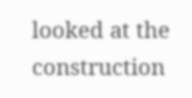looked at the construction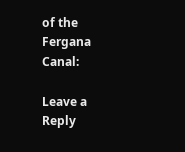of the Fergana Canal:

Leave a Reply